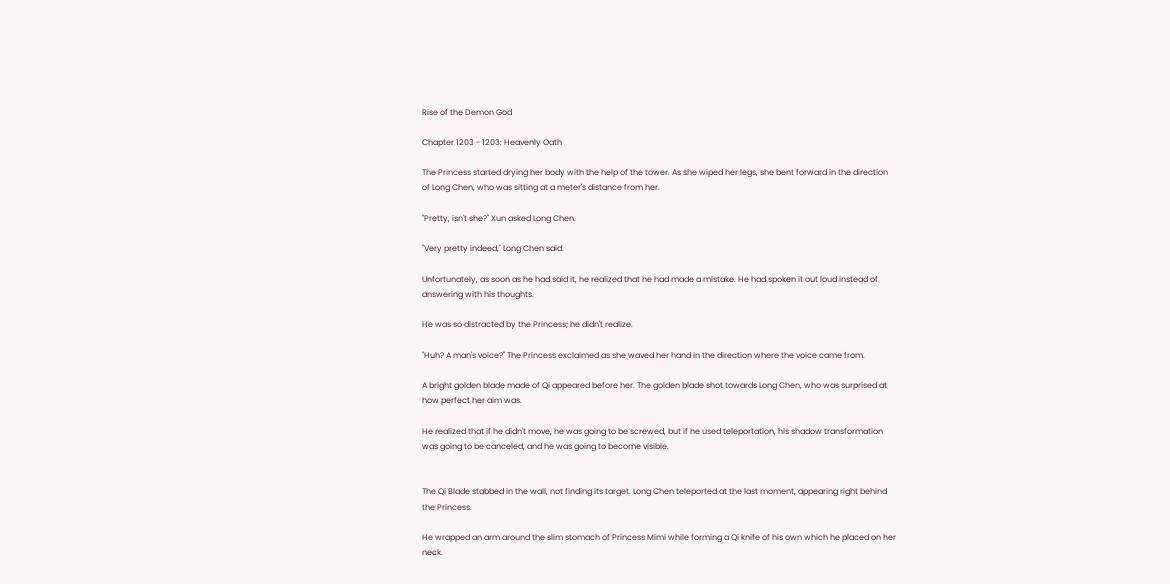Rise of the Demon God

Chapter 1203 - 1203: Heavenly Oath

The Princess started drying her body with the help of the tower. As she wiped her legs, she bent forward in the direction of Long Chen, who was sitting at a meter's distance from her.

"Pretty, isn't she?" Xun asked Long Chen.

"Very pretty indeed," Long Chen said.

Unfortunately, as soon as he had said it, he realized that he had made a mistake. He had spoken it out loud instead of answering with his thoughts.

He was so distracted by the Princess; he didn't realize.

"Huh? A man's voice?" The Princess exclaimed as she waved her hand in the direction where the voice came from.

A bright golden blade made of Qi appeared before her. The golden blade shot towards Long Chen, who was surprised at how perfect her aim was.

He realized that if he didn't move, he was going to be screwed, but if he used teleportation, his shadow transformation was going to be canceled, and he was going to become visible.


The Qi Blade stabbed in the wall, not finding its target. Long Chen teleported at the last moment, appearing right behind the Princess.

He wrapped an arm around the slim stomach of Princess Mimi while forming a Qi knife of his own which he placed on her neck.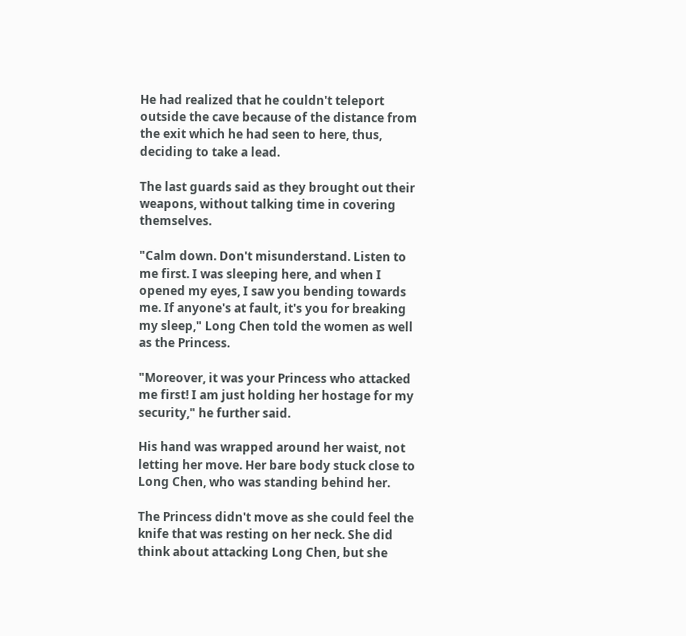He had realized that he couldn't teleport outside the cave because of the distance from the exit which he had seen to here, thus, deciding to take a lead.

The last guards said as they brought out their weapons, without talking time in covering themselves.

"Calm down. Don't misunderstand. Listen to me first. I was sleeping here, and when I opened my eyes, I saw you bending towards me. If anyone's at fault, it's you for breaking my sleep," Long Chen told the women as well as the Princess.

"Moreover, it was your Princess who attacked me first! I am just holding her hostage for my security," he further said.

His hand was wrapped around her waist, not letting her move. Her bare body stuck close to Long Chen, who was standing behind her.

The Princess didn't move as she could feel the knife that was resting on her neck. She did think about attacking Long Chen, but she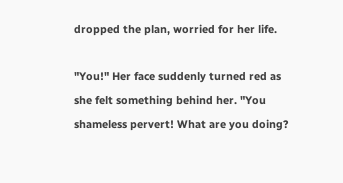dropped the plan, worried for her life.

"You!" Her face suddenly turned red as she felt something behind her. "You shameless pervert! What are you doing?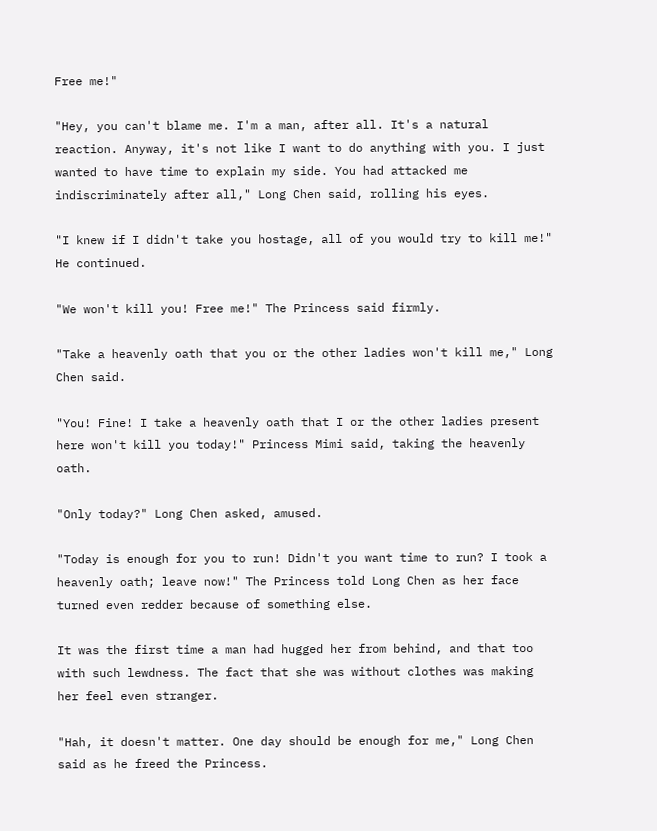Free me!"

"Hey, you can't blame me. I'm a man, after all. It's a natural reaction. Anyway, it's not like I want to do anything with you. I just wanted to have time to explain my side. You had attacked me indiscriminately after all," Long Chen said, rolling his eyes.

"I knew if I didn't take you hostage, all of you would try to kill me!" He continued.

"We won't kill you! Free me!" The Princess said firmly.

"Take a heavenly oath that you or the other ladies won't kill me," Long Chen said.

"You! Fine! I take a heavenly oath that I or the other ladies present here won't kill you today!" Princess Mimi said, taking the heavenly oath.

"Only today?" Long Chen asked, amused.

"Today is enough for you to run! Didn't you want time to run? I took a heavenly oath; leave now!" The Princess told Long Chen as her face turned even redder because of something else.

It was the first time a man had hugged her from behind, and that too with such lewdness. The fact that she was without clothes was making her feel even stranger.

"Hah, it doesn't matter. One day should be enough for me," Long Chen said as he freed the Princess.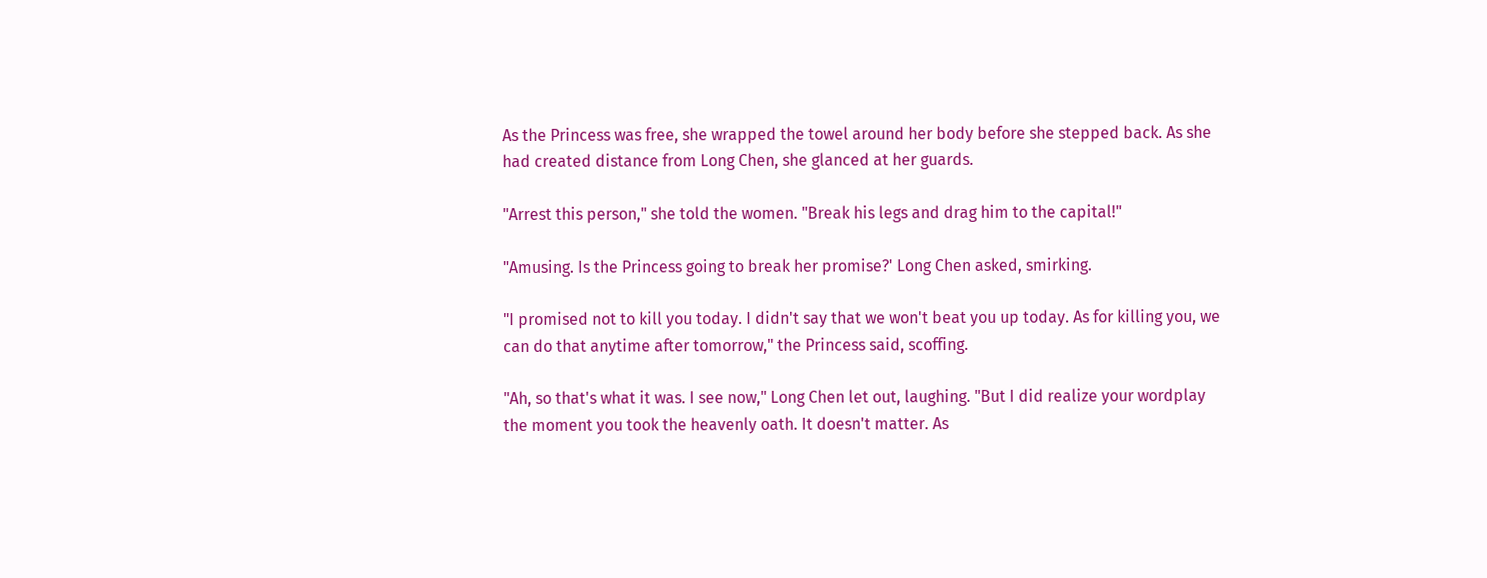As the Princess was free, she wrapped the towel around her body before she stepped back. As she had created distance from Long Chen, she glanced at her guards.

"Arrest this person," she told the women. "Break his legs and drag him to the capital!"

"Amusing. Is the Princess going to break her promise?' Long Chen asked, smirking.

"I promised not to kill you today. I didn't say that we won't beat you up today. As for killing you, we can do that anytime after tomorrow," the Princess said, scoffing.

"Ah, so that's what it was. I see now," Long Chen let out, laughing. "But I did realize your wordplay the moment you took the heavenly oath. It doesn't matter. As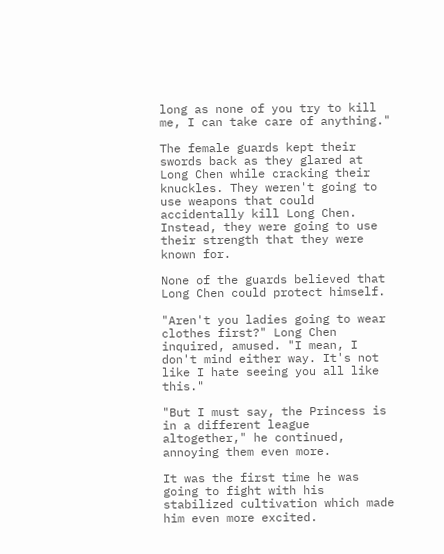long as none of you try to kill me, I can take care of anything."

The female guards kept their swords back as they glared at Long Chen while cracking their knuckles. They weren't going to use weapons that could accidentally kill Long Chen. Instead, they were going to use their strength that they were known for.

None of the guards believed that Long Chen could protect himself.

"Aren't you ladies going to wear clothes first?" Long Chen inquired, amused. "I mean, I don't mind either way. It's not like I hate seeing you all like this."

"But I must say, the Princess is in a different league altogether," he continued, annoying them even more.

It was the first time he was going to fight with his stabilized cultivation which made him even more excited.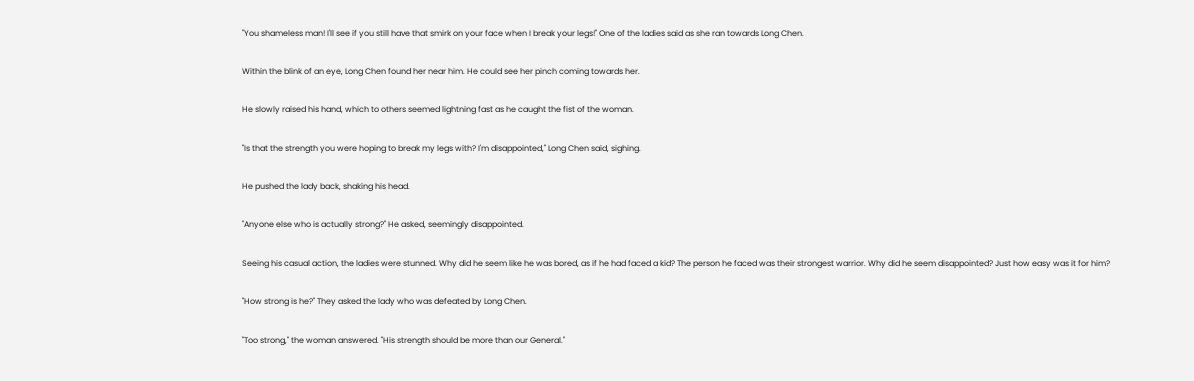"You shameless man! I'll see if you still have that smirk on your face when I break your legs!" One of the ladies said as she ran towards Long Chen.

Within the blink of an eye, Long Chen found her near him. He could see her pinch coming towards her.

He slowly raised his hand, which to others seemed lightning fast as he caught the fist of the woman.

"Is that the strength you were hoping to break my legs with? I'm disappointed," Long Chen said, sighing.

He pushed the lady back, shaking his head.

"Anyone else who is actually strong?" He asked, seemingly disappointed.

Seeing his casual action, the ladies were stunned. Why did he seem like he was bored, as if he had faced a kid? The person he faced was their strongest warrior. Why did he seem disappointed? Just how easy was it for him?

"How strong is he?" They asked the lady who was defeated by Long Chen.

"Too strong," the woman answered. "His strength should be more than our General."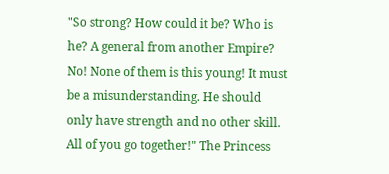"So strong? How could it be? Who is he? A general from another Empire? No! None of them is this young! It must be a misunderstanding. He should only have strength and no other skill. All of you go together!" The Princess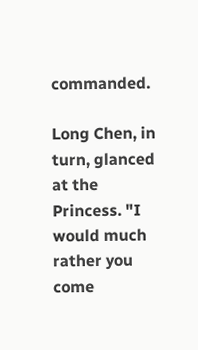commanded.

Long Chen, in turn, glanced at the Princess. "I would much rather you come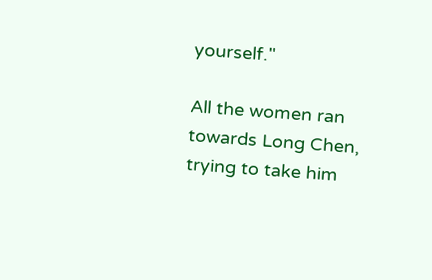yourself."

All the women ran towards Long Chen, trying to take him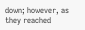down; however, as they reached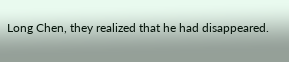Long Chen, they realized that he had disappeared.